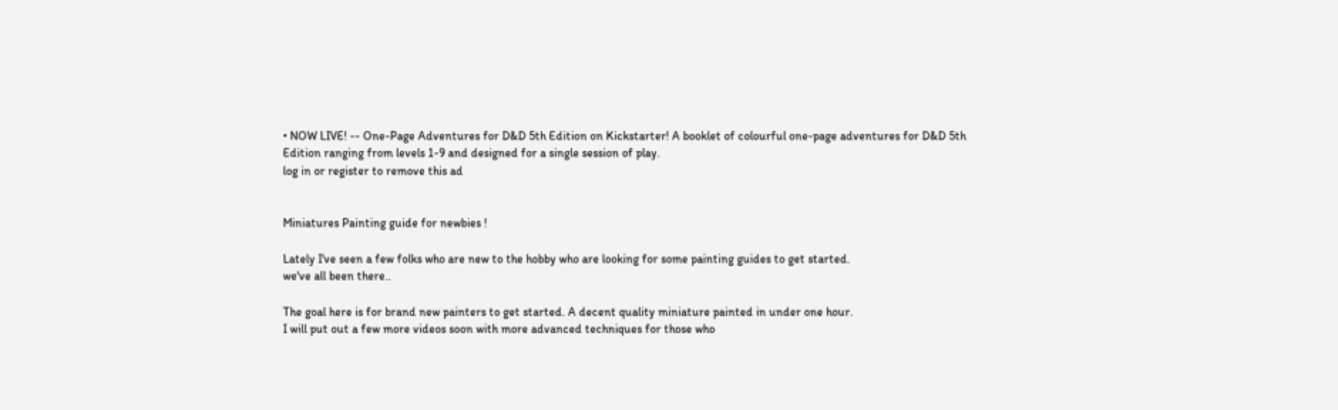• NOW LIVE! -- One-Page Adventures for D&D 5th Edition on Kickstarter! A booklet of colourful one-page adventures for D&D 5th Edition ranging from levels 1-9 and designed for a single session of play.
log in or register to remove this ad


Miniatures Painting guide for newbies !

Lately I've seen a few folks who are new to the hobby who are looking for some painting guides to get started.
we've all been there..

The goal here is for brand new painters to get started. A decent quality miniature painted in under one hour.
I will put out a few more videos soon with more advanced techniques for those who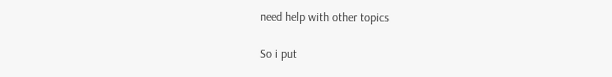need help with other topics

So i put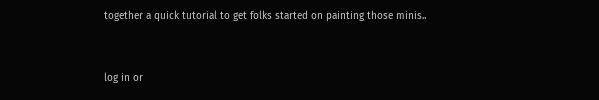together a quick tutorial to get folks started on painting those minis..


log in or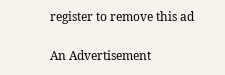register to remove this ad

An Advertisement